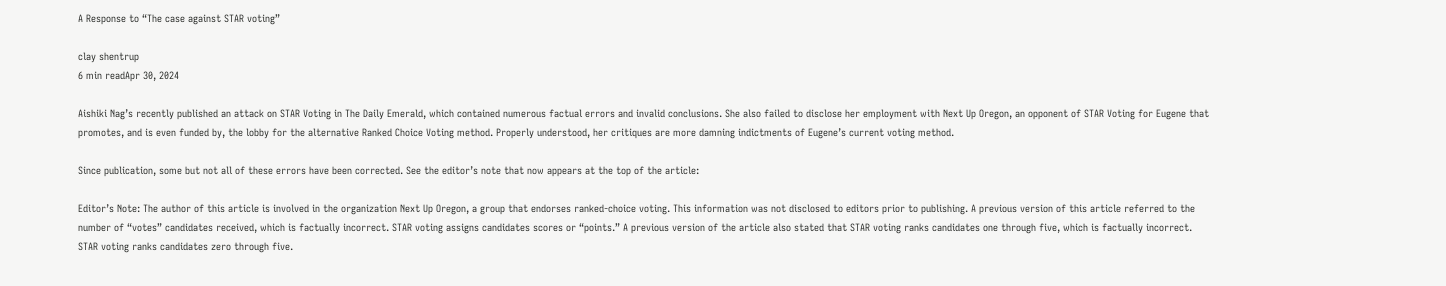A Response to “The case against STAR voting”

clay shentrup
6 min readApr 30, 2024

Aishiki Nag’s recently published an attack on STAR Voting in The Daily Emerald, which contained numerous factual errors and invalid conclusions. She also failed to disclose her employment with Next Up Oregon, an opponent of STAR Voting for Eugene that promotes, and is even funded by, the lobby for the alternative Ranked Choice Voting method. Properly understood, her critiques are more damning indictments of Eugene’s current voting method.

Since publication, some but not all of these errors have been corrected. See the editor’s note that now appears at the top of the article:

Editor’s Note: The author of this article is involved in the organization Next Up Oregon, a group that endorses ranked-choice voting. This information was not disclosed to editors prior to publishing. A previous version of this article referred to the number of “votes” candidates received, which is factually incorrect. STAR voting assigns candidates scores or “points.” A previous version of the article also stated that STAR voting ranks candidates one through five, which is factually incorrect. STAR voting ranks candidates zero through five.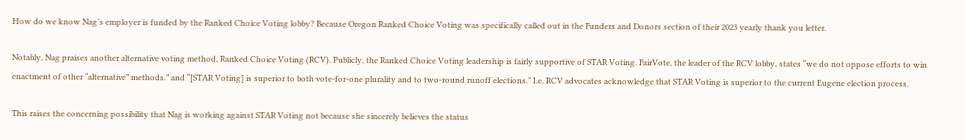How do we know Nag’s employer is funded by the Ranked Choice Voting lobby? Because Oregon Ranked Choice Voting was specifically called out in the Funders and Donors section of their 2023 yearly thank you letter.

Notably, Nag praises another alternative voting method, Ranked Choice Voting (RCV). Publicly, the Ranked Choice Voting leadership is fairly supportive of STAR Voting. FairVote, the leader of the RCV lobby, states “we do not oppose efforts to win enactment of other “alternative” methods.” and “[STAR Voting] is superior to both vote-for-one plurality and to two-round runoff elections.” I.e. RCV advocates acknowledge that STAR Voting is superior to the current Eugene election process.

This raises the concerning possibility that Nag is working against STAR Voting not because she sincerely believes the status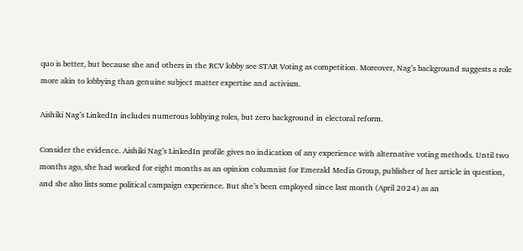quo is better, but because she and others in the RCV lobby see STAR Voting as competition. Moreover, Nag’s background suggests a role more akin to lobbying than genuine subject matter expertise and activism.

Aishiki Nag’s LinkedIn includes numerous lobbying roles, but zero background in electoral reform.

Consider the evidence. Aishiki Nag’s LinkedIn profile gives no indication of any experience with alternative voting methods. Until two months ago, she had worked for eight months as an opinion columnist for Emerald Media Group, publisher of her article in question, and she also lists some political campaign experience. But she’s been employed since last month (April 2024) as an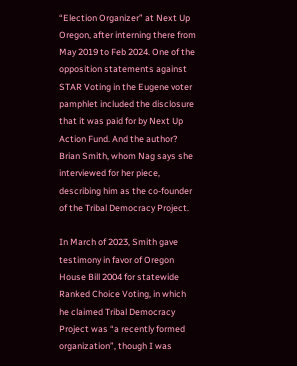“Election Organizer” at Next Up Oregon, after interning there from May 2019 to Feb 2024. One of the opposition statements against STAR Voting in the Eugene voter pamphlet included the disclosure that it was paid for by Next Up Action Fund. And the author? Brian Smith, whom Nag says she interviewed for her piece, describing him as the co-founder of the Tribal Democracy Project.

In March of 2023, Smith gave testimony in favor of Oregon House Bill 2004 for statewide Ranked Choice Voting, in which he claimed Tribal Democracy Project was “a recently formed organization”, though I was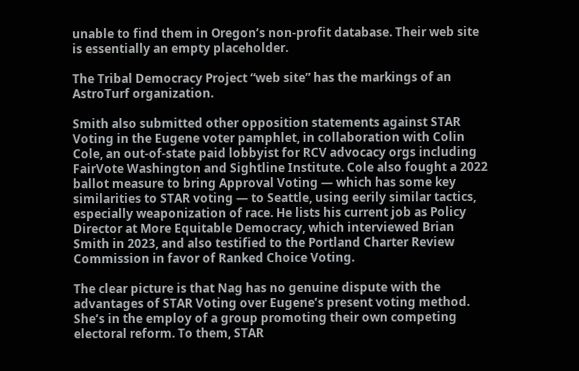unable to find them in Oregon’s non-profit database. Their web site is essentially an empty placeholder.

The Tribal Democracy Project “web site” has the markings of an AstroTurf organization.

Smith also submitted other opposition statements against STAR Voting in the Eugene voter pamphlet, in collaboration with Colin Cole, an out-of-state paid lobbyist for RCV advocacy orgs including FairVote Washington and Sightline Institute. Cole also fought a 2022 ballot measure to bring Approval Voting — which has some key similarities to STAR voting — to Seattle, using eerily similar tactics, especially weaponization of race. He lists his current job as Policy Director at More Equitable Democracy, which interviewed Brian Smith in 2023, and also testified to the Portland Charter Review Commission in favor of Ranked Choice Voting.

The clear picture is that Nag has no genuine dispute with the advantages of STAR Voting over Eugene’s present voting method. She’s in the employ of a group promoting their own competing electoral reform. To them, STAR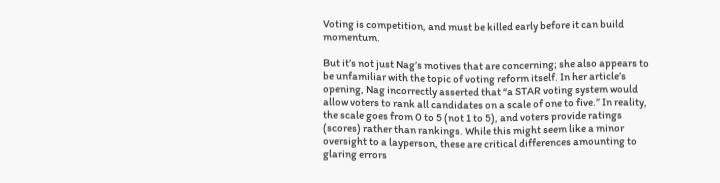Voting is competition, and must be killed early before it can build momentum.

But it’s not just Nag’s motives that are concerning; she also appears to be unfamiliar with the topic of voting reform itself. In her article’s opening, Nag incorrectly asserted that “a STAR voting system would allow voters to rank all candidates on a scale of one to five.” In reality, the scale goes from 0 to 5 (not 1 to 5), and voters provide ratings (scores) rather than rankings. While this might seem like a minor oversight to a layperson, these are critical differences amounting to glaring errors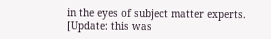in the eyes of subject matter experts. [Update: this was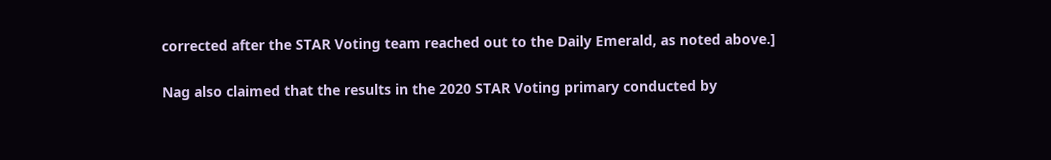corrected after the STAR Voting team reached out to the Daily Emerald, as noted above.]

Nag also claimed that the results in the 2020 STAR Voting primary conducted by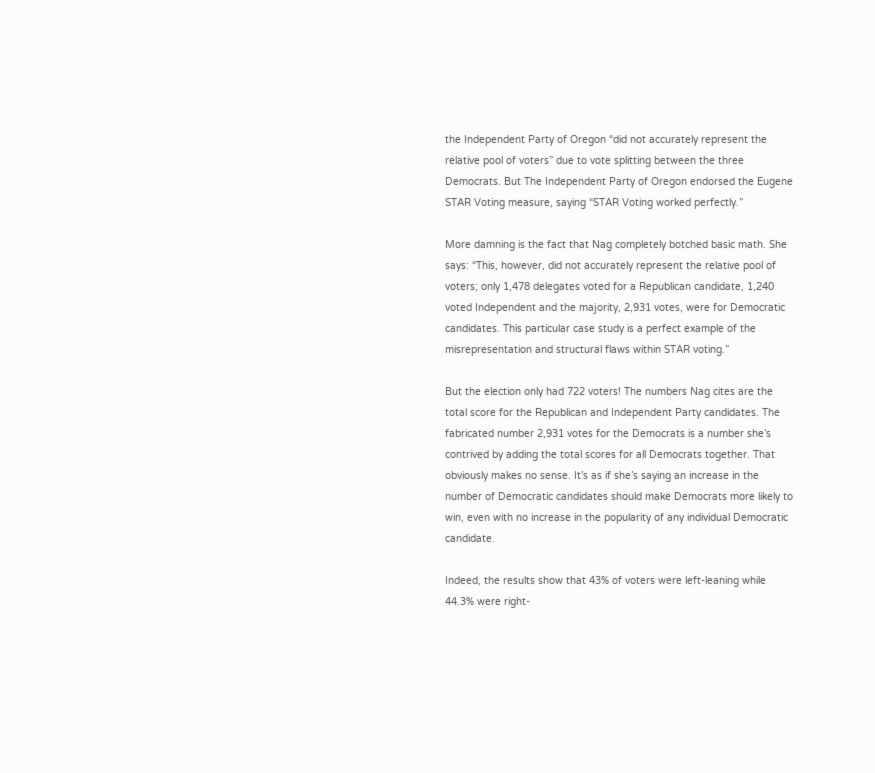the Independent Party of Oregon “did not accurately represent the relative pool of voters” due to vote splitting between the three Democrats. But The Independent Party of Oregon endorsed the Eugene STAR Voting measure, saying “STAR Voting worked perfectly.”

More damning is the fact that Nag completely botched basic math. She says: “This, however, did not accurately represent the relative pool of voters; only 1,478 delegates voted for a Republican candidate, 1,240 voted Independent and the majority, 2,931 votes, were for Democratic candidates. This particular case study is a perfect example of the misrepresentation and structural flaws within STAR voting.”

But the election only had 722 voters! The numbers Nag cites are the total score for the Republican and Independent Party candidates. The fabricated number 2,931 votes for the Democrats is a number she’s contrived by adding the total scores for all Democrats together. That obviously makes no sense. It’s as if she’s saying an increase in the number of Democratic candidates should make Democrats more likely to win, even with no increase in the popularity of any individual Democratic candidate.

Indeed, the results show that 43% of voters were left-leaning while 44.3% were right-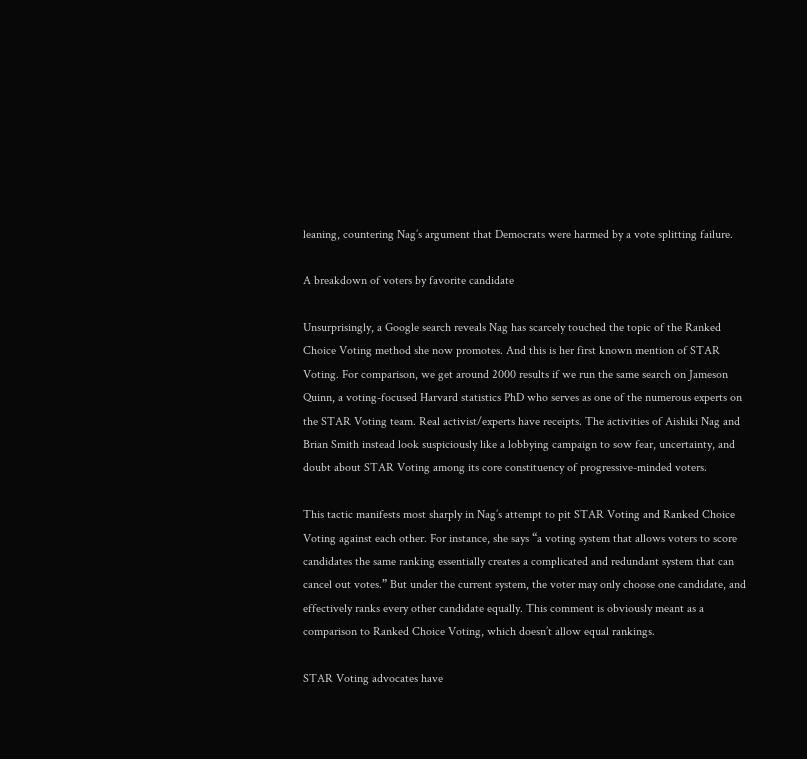leaning, countering Nag’s argument that Democrats were harmed by a vote splitting failure.

A breakdown of voters by favorite candidate

Unsurprisingly, a Google search reveals Nag has scarcely touched the topic of the Ranked Choice Voting method she now promotes. And this is her first known mention of STAR Voting. For comparison, we get around 2000 results if we run the same search on Jameson Quinn, a voting-focused Harvard statistics PhD who serves as one of the numerous experts on the STAR Voting team. Real activist/experts have receipts. The activities of Aishiki Nag and Brian Smith instead look suspiciously like a lobbying campaign to sow fear, uncertainty, and doubt about STAR Voting among its core constituency of progressive-minded voters.

This tactic manifests most sharply in Nag’s attempt to pit STAR Voting and Ranked Choice Voting against each other. For instance, she says “a voting system that allows voters to score candidates the same ranking essentially creates a complicated and redundant system that can cancel out votes.” But under the current system, the voter may only choose one candidate, and effectively ranks every other candidate equally. This comment is obviously meant as a comparison to Ranked Choice Voting, which doesn’t allow equal rankings.

STAR Voting advocates have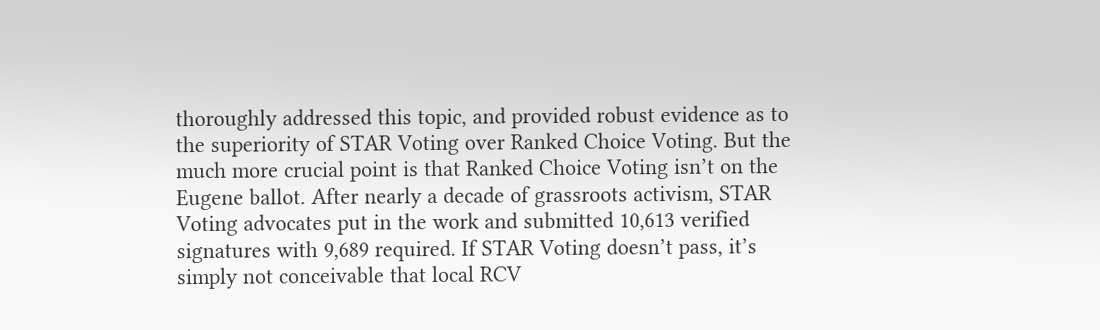thoroughly addressed this topic, and provided robust evidence as to the superiority of STAR Voting over Ranked Choice Voting. But the much more crucial point is that Ranked Choice Voting isn’t on the Eugene ballot. After nearly a decade of grassroots activism, STAR Voting advocates put in the work and submitted 10,613 verified signatures with 9,689 required. If STAR Voting doesn’t pass, it’s simply not conceivable that local RCV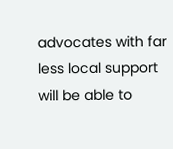advocates with far less local support will be able to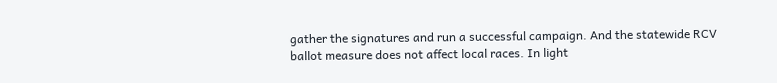gather the signatures and run a successful campaign. And the statewide RCV ballot measure does not affect local races. In light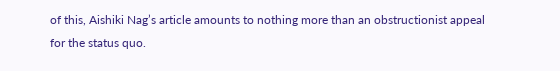of this, Aishiki Nag’s article amounts to nothing more than an obstructionist appeal for the status quo.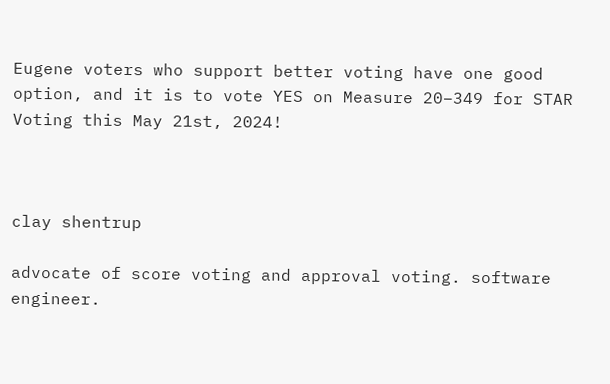Eugene voters who support better voting have one good option, and it is to vote YES on Measure 20–349 for STAR Voting this May 21st, 2024!



clay shentrup

advocate of score voting and approval voting. software engineer.